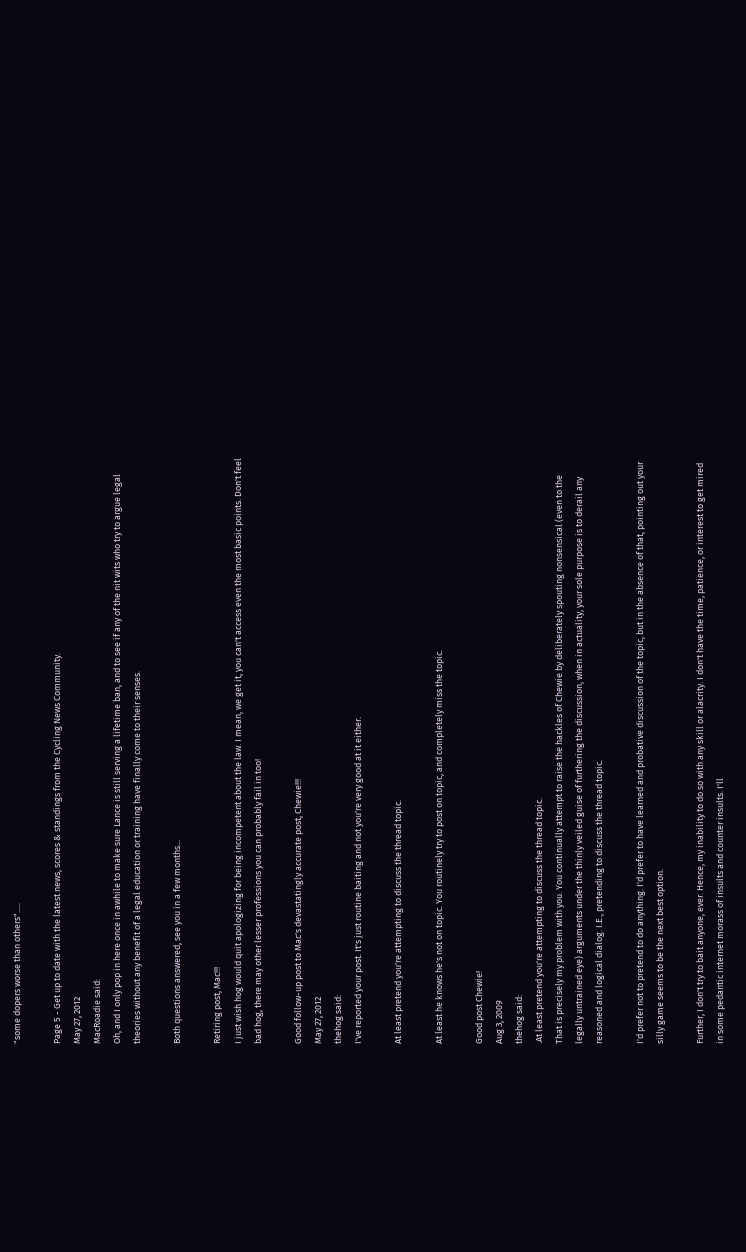"some dopers worse than others".....

Page 5 - Get up to date with the latest news, scores & standings from the Cycling News Community.
May 27, 2012
MacRoadie said:
Oh, and I only pop in here once in awhile to make sure Lance is still serving a lifetime ban, and to see if any of the nit wits who try to argue legal theories without any benefit of a legal education or training have finally come to their senses.

Both questions answered, see you in a few months...

Retiring post, Mac!!!
I just wish hog would quit apologizing for being incompetent about the law. I mean, we get it, you can't access even the most basic points. Don't feel bad hog, there may other lesser professions you can probably fail in too!

Good follow-up post to Mac's devastatingly accurate post, Chewie!!!
May 27, 2012
thehog said:
I've reported your post. It's just routine baiting and not you're very good at it either.

At least pretend you're attempting to discuss the thread topic.

At least he knows he's not on topic. You routinely try to post on topic, and completely miss the topic.

Good post Chewie!
Aug 3, 2009
thehog said:
.At least pretend you're attempting to discuss the thread topic.
That is precisely my problem with you. You continually attempt to raise the hackles of Chewie by deliberately spouting nonsensical (even to the legally untrained eye) arguments under the thinly veiled guise of furthering the discussion, when in actuality, your sole purpose is to derail any reasoned and logical dialog. I.E., pretending to discuss the thread topic.

I'd prefer not to pretend to do anything. I'd prefer to have learned and probative discussion of the topic, but in the absence of that, pointing out your silly game seems to be the next best option.

Further, I don't try to bait anyone, ever. Hence, my inability to do so with any skill or alacrity. I don't have the time, patience, or interest to get mired in some pedantic internet morass of insults and counter insults. I'll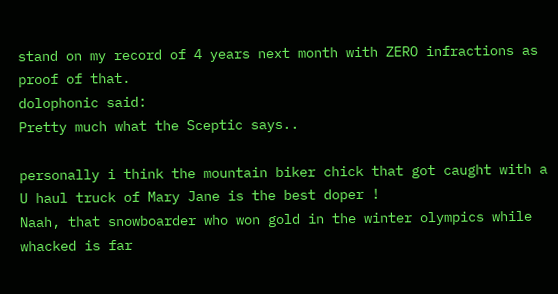stand on my record of 4 years next month with ZERO infractions as proof of that.
dolophonic said:
Pretty much what the Sceptic says..

personally i think the mountain biker chick that got caught with a U haul truck of Mary Jane is the best doper !
Naah, that snowboarder who won gold in the winter olympics while whacked is far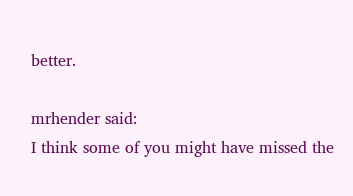better.

mrhender said:
I think some of you might have missed the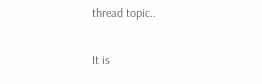thread topic..

It is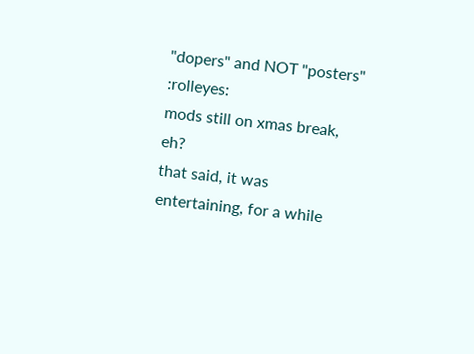"dopers" and NOT "posters" :rolleyes:
mods still on xmas break, eh?
that said, it was entertaining, for a while